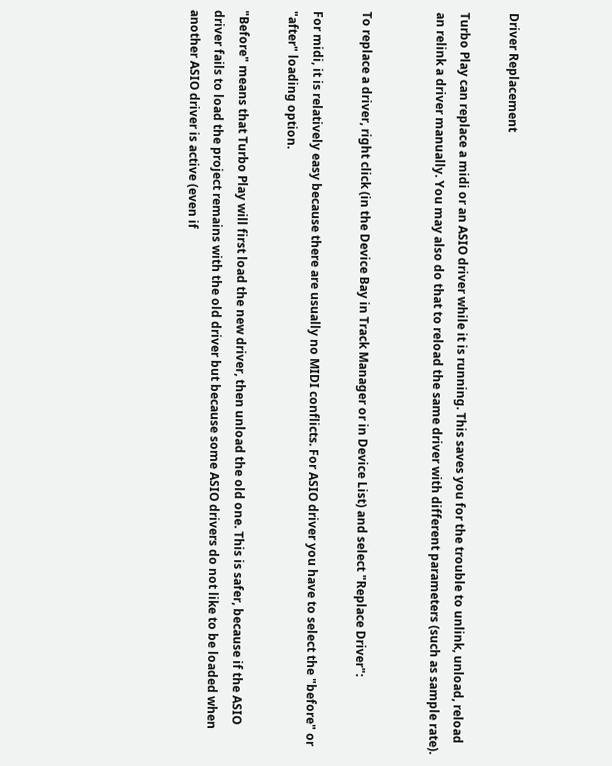Driver Replacement

Turbo Play can replace a midi or an ASIO driver while it is running. This saves you for the trouble to unlink, unload, reload an relink a driver manually. You may also do that to reload the same driver with different parameters (such as sample rate).


To replace a driver, right click (in the Device Bay in Track Manager or in Device List) and select "Replace Driver":

For midi, it is relatively easy because there are usually no MIDI conflicts. For ASIO driver you have to select the "before" or "after" loading option.

"Before" means that Turbo Play will first load the new driver, then unload the old one. This is safer, because if the ASIO driver fails to load the project remains with the old driver but because some ASIO drivers do not like to be loaded when another ASIO driver is active (even if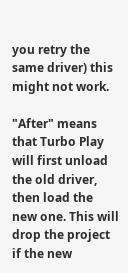you retry the same driver) this might not work.

"After" means that Turbo Play will first unload the old driver, then load the new one. This will drop the project if the new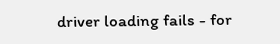driver loading fails - for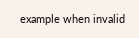example when invalid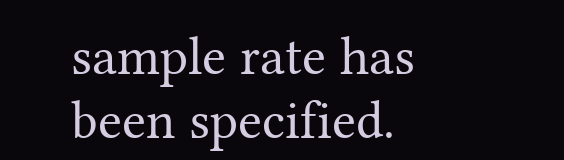sample rate has been specified.